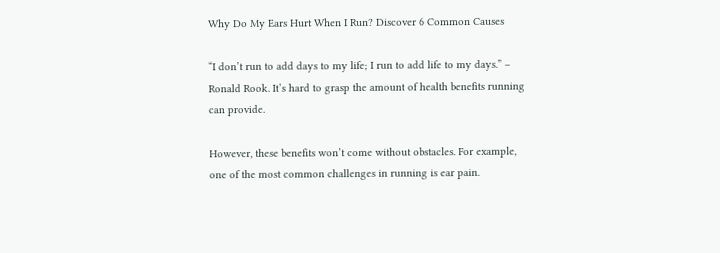Why Do My Ears Hurt When I Run? Discover 6 Common Causes

“I don’t run to add days to my life; I run to add life to my days.” – Ronald Rook. It’s hard to grasp the amount of health benefits running can provide.

However, these benefits won’t come without obstacles. For example, one of the most common challenges in running is ear pain.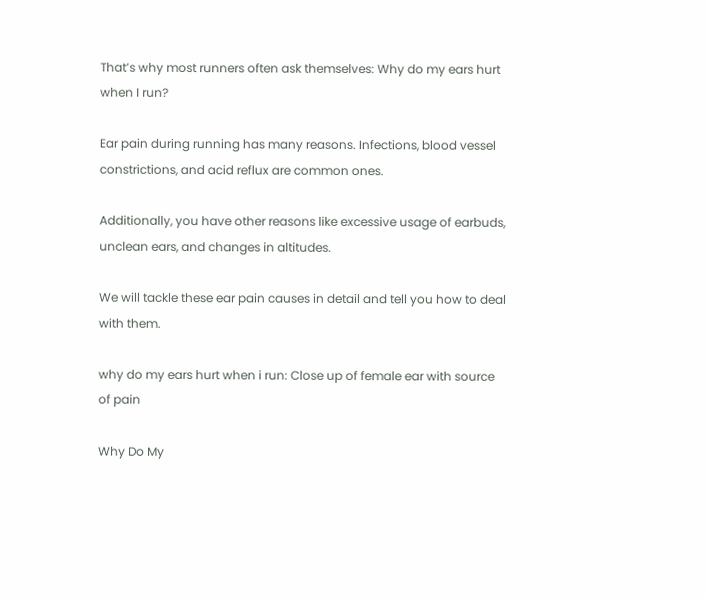That’s why most runners often ask themselves: Why do my ears hurt when I run?

Ear pain during running has many reasons. Infections, blood vessel constrictions, and acid reflux are common ones.

Additionally, you have other reasons like excessive usage of earbuds, unclean ears, and changes in altitudes.

We will tackle these ear pain causes in detail and tell you how to deal with them.

why do my ears hurt when i run: Close up of female ear with source of pain

Why Do My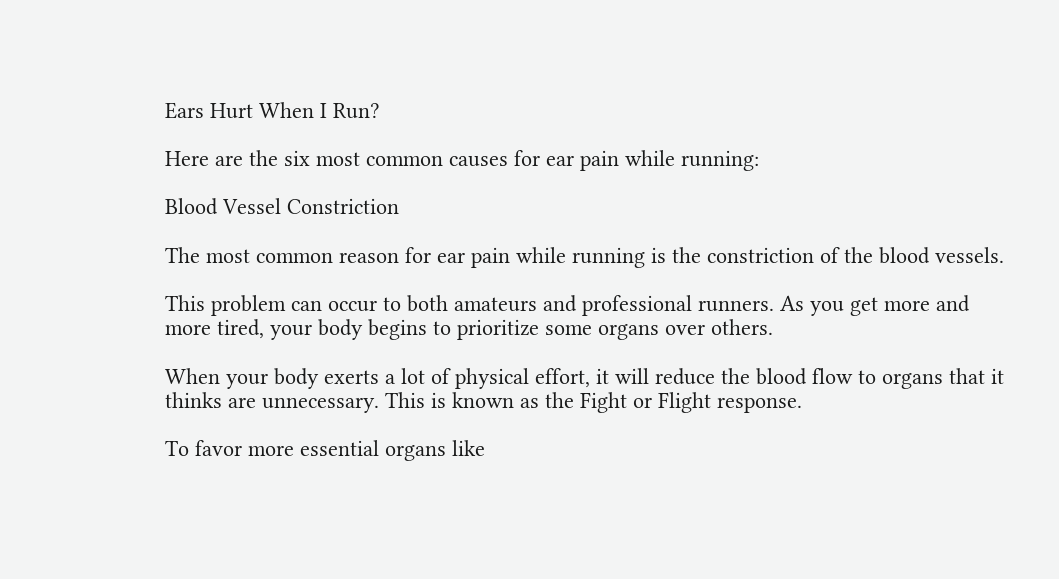Ears Hurt When I Run?

Here are the six most common causes for ear pain while running:

Blood Vessel Constriction

The most common reason for ear pain while running is the constriction of the blood vessels.

This problem can occur to both amateurs and professional runners. As you get more and more tired, your body begins to prioritize some organs over others.

When your body exerts a lot of physical effort, it will reduce the blood flow to organs that it thinks are unnecessary. This is known as the Fight or Flight response.

To favor more essential organs like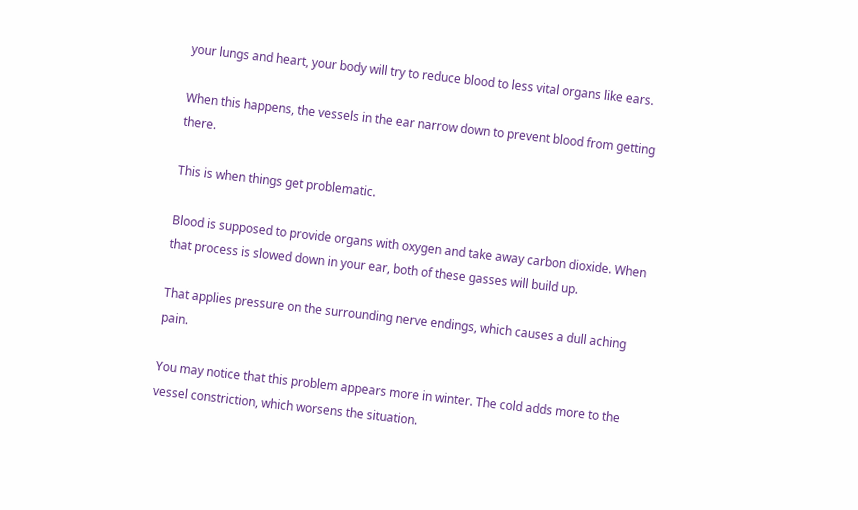your lungs and heart, your body will try to reduce blood to less vital organs like ears.

When this happens, the vessels in the ear narrow down to prevent blood from getting there.

This is when things get problematic.

Blood is supposed to provide organs with oxygen and take away carbon dioxide. When that process is slowed down in your ear, both of these gasses will build up.

That applies pressure on the surrounding nerve endings, which causes a dull aching pain.

You may notice that this problem appears more in winter. The cold adds more to the vessel constriction, which worsens the situation.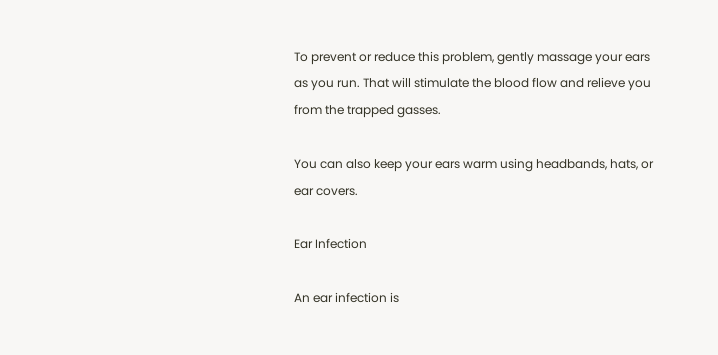To prevent or reduce this problem, gently massage your ears as you run. That will stimulate the blood flow and relieve you from the trapped gasses.

You can also keep your ears warm using headbands, hats, or ear covers.

Ear Infection

An ear infection is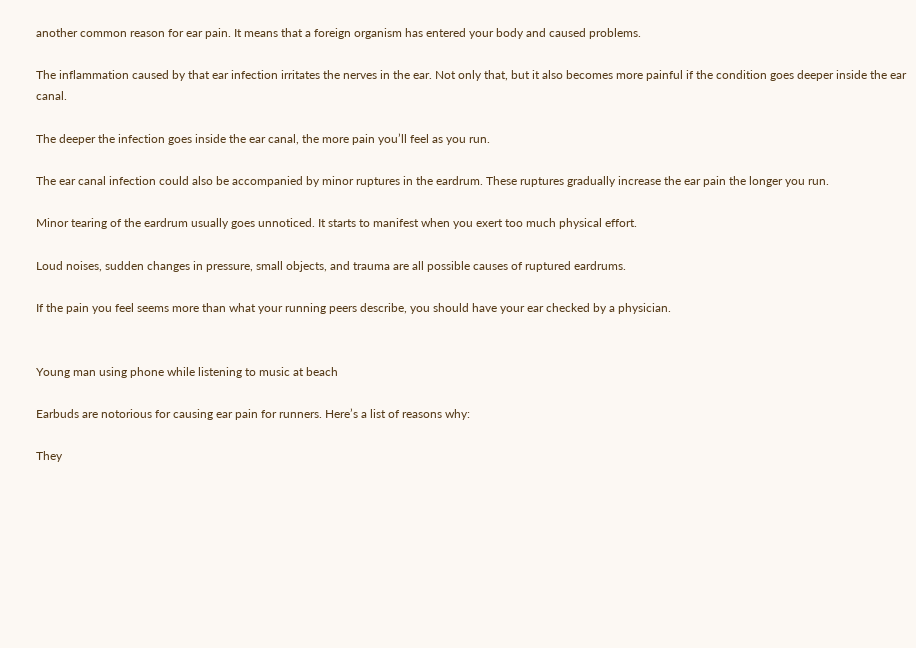another common reason for ear pain. It means that a foreign organism has entered your body and caused problems.

The inflammation caused by that ear infection irritates the nerves in the ear. Not only that, but it also becomes more painful if the condition goes deeper inside the ear canal.

The deeper the infection goes inside the ear canal, the more pain you’ll feel as you run.

The ear canal infection could also be accompanied by minor ruptures in the eardrum. These ruptures gradually increase the ear pain the longer you run.

Minor tearing of the eardrum usually goes unnoticed. It starts to manifest when you exert too much physical effort.

Loud noises, sudden changes in pressure, small objects, and trauma are all possible causes of ruptured eardrums.

If the pain you feel seems more than what your running peers describe, you should have your ear checked by a physician.


Young man using phone while listening to music at beach

Earbuds are notorious for causing ear pain for runners. Here’s a list of reasons why:

They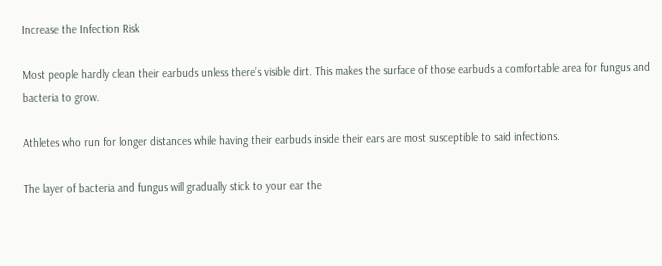Increase the Infection Risk

Most people hardly clean their earbuds unless there’s visible dirt. This makes the surface of those earbuds a comfortable area for fungus and bacteria to grow.

Athletes who run for longer distances while having their earbuds inside their ears are most susceptible to said infections.

The layer of bacteria and fungus will gradually stick to your ear the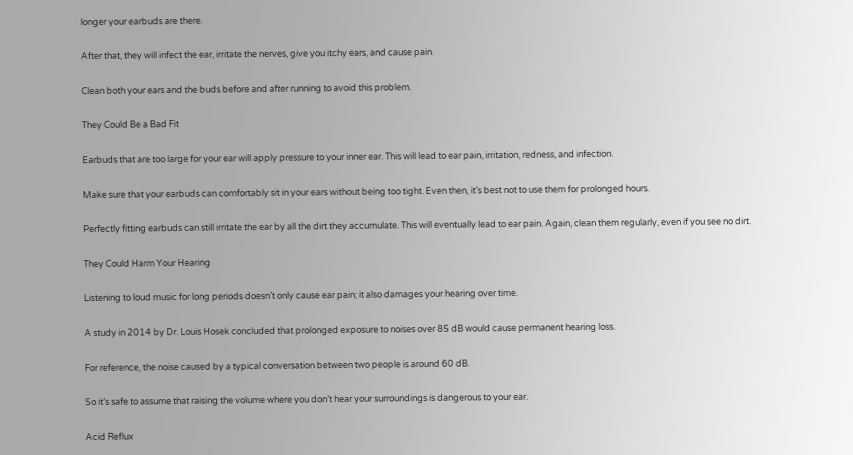longer your earbuds are there.

After that, they will infect the ear, irritate the nerves, give you itchy ears, and cause pain.

Clean both your ears and the buds before and after running to avoid this problem.

They Could Be a Bad Fit

Earbuds that are too large for your ear will apply pressure to your inner ear. This will lead to ear pain, irritation, redness, and infection.

Make sure that your earbuds can comfortably sit in your ears without being too tight. Even then, it’s best not to use them for prolonged hours.

Perfectly fitting earbuds can still irritate the ear by all the dirt they accumulate. This will eventually lead to ear pain. Again, clean them regularly, even if you see no dirt.

They Could Harm Your Hearing

Listening to loud music for long periods doesn’t only cause ear pain; it also damages your hearing over time.

A study in 2014 by Dr. Louis Hosek concluded that prolonged exposure to noises over 85 dB would cause permanent hearing loss.

For reference, the noise caused by a typical conversation between two people is around 60 dB.

So it’s safe to assume that raising the volume where you don’t hear your surroundings is dangerous to your ear.

Acid Reflux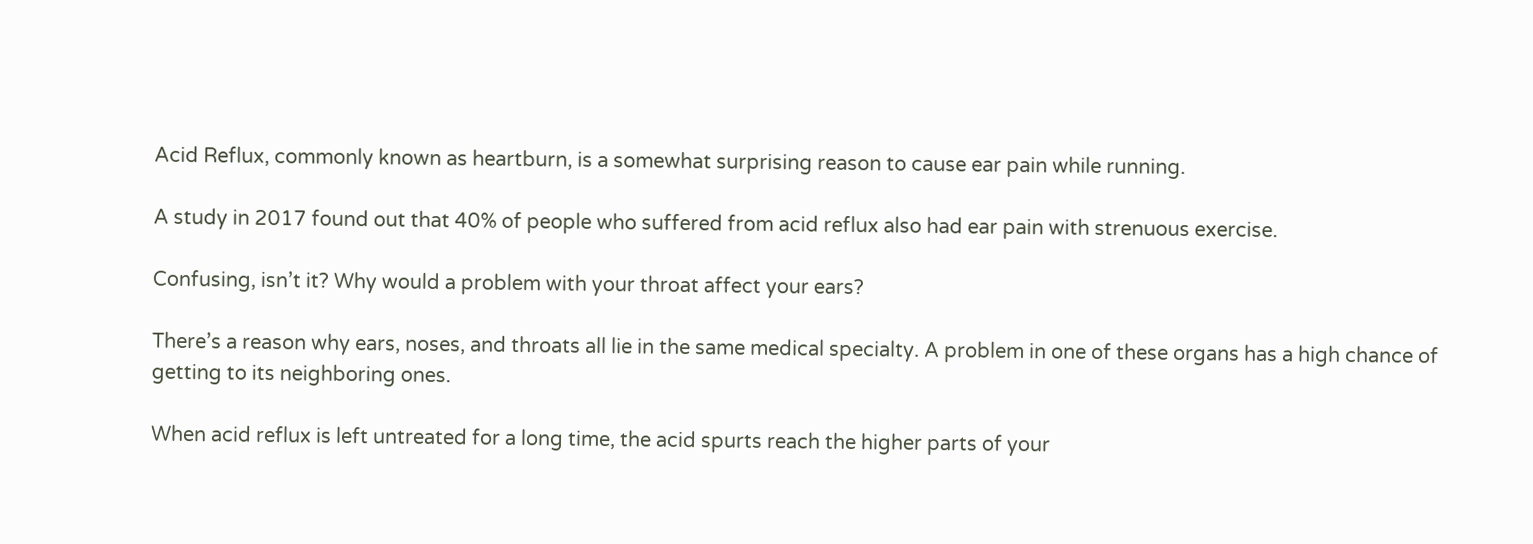Acid Reflux, commonly known as heartburn, is a somewhat surprising reason to cause ear pain while running.

A study in 2017 found out that 40% of people who suffered from acid reflux also had ear pain with strenuous exercise.

Confusing, isn’t it? Why would a problem with your throat affect your ears?

There’s a reason why ears, noses, and throats all lie in the same medical specialty. A problem in one of these organs has a high chance of getting to its neighboring ones.

When acid reflux is left untreated for a long time, the acid spurts reach the higher parts of your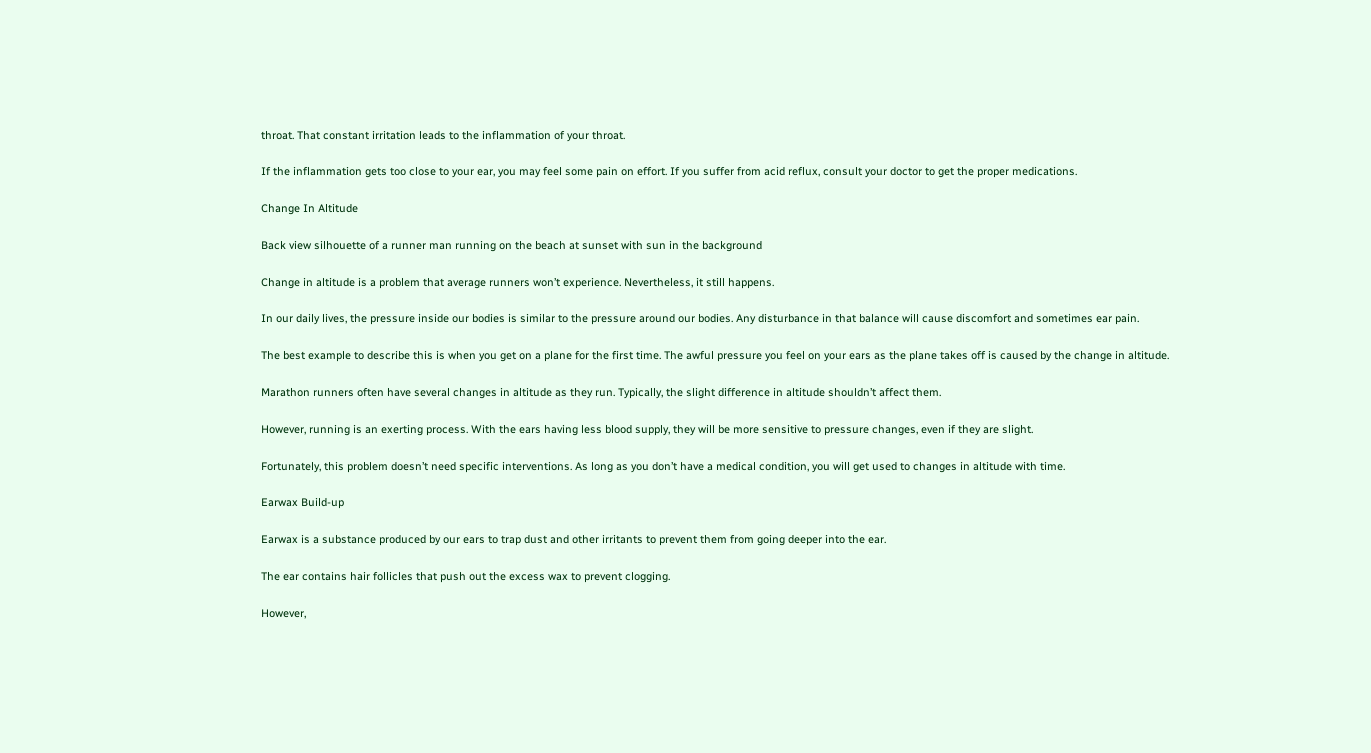throat. That constant irritation leads to the inflammation of your throat.

If the inflammation gets too close to your ear, you may feel some pain on effort. If you suffer from acid reflux, consult your doctor to get the proper medications.

Change In Altitude

Back view silhouette of a runner man running on the beach at sunset with sun in the background

Change in altitude is a problem that average runners won’t experience. Nevertheless, it still happens.

In our daily lives, the pressure inside our bodies is similar to the pressure around our bodies. Any disturbance in that balance will cause discomfort and sometimes ear pain.

The best example to describe this is when you get on a plane for the first time. The awful pressure you feel on your ears as the plane takes off is caused by the change in altitude.

Marathon runners often have several changes in altitude as they run. Typically, the slight difference in altitude shouldn’t affect them.

However, running is an exerting process. With the ears having less blood supply, they will be more sensitive to pressure changes, even if they are slight.

Fortunately, this problem doesn’t need specific interventions. As long as you don’t have a medical condition, you will get used to changes in altitude with time.

Earwax Build-up

Earwax is a substance produced by our ears to trap dust and other irritants to prevent them from going deeper into the ear.

The ear contains hair follicles that push out the excess wax to prevent clogging.

However,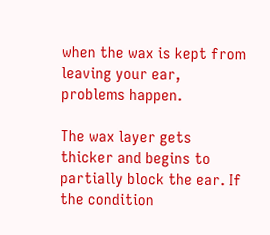when the wax is kept from leaving your ear, problems happen.

The wax layer gets thicker and begins to partially block the ear. If the condition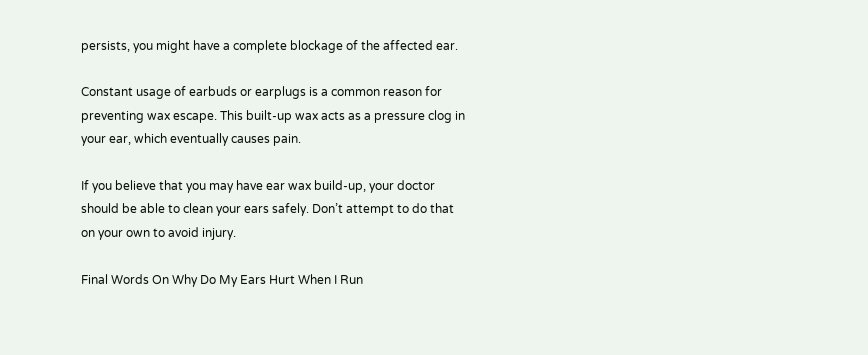persists, you might have a complete blockage of the affected ear.

Constant usage of earbuds or earplugs is a common reason for preventing wax escape. This built-up wax acts as a pressure clog in your ear, which eventually causes pain.

If you believe that you may have ear wax build-up, your doctor should be able to clean your ears safely. Don’t attempt to do that on your own to avoid injury.

Final Words On Why Do My Ears Hurt When I Run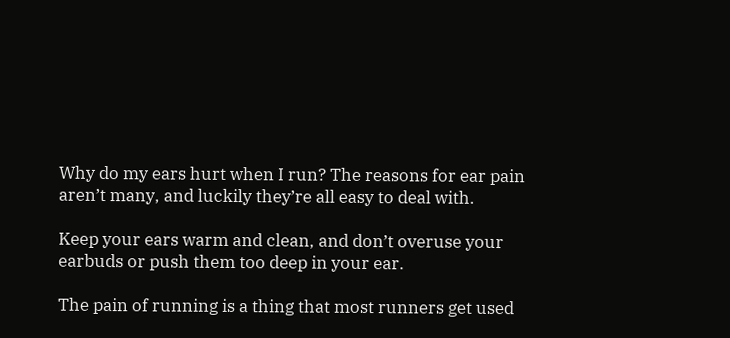Why do my ears hurt when I run? The reasons for ear pain aren’t many, and luckily they’re all easy to deal with.

Keep your ears warm and clean, and don’t overuse your earbuds or push them too deep in your ear.

The pain of running is a thing that most runners get used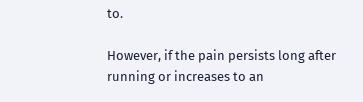to.

However, if the pain persists long after running or increases to an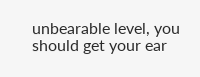unbearable level, you should get your ear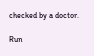checked by a doctor.

Run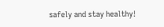safely and stay healthy!